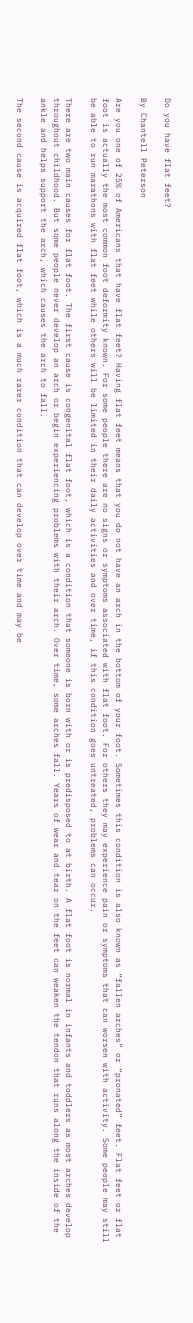Do you have flat feet?

By Chantell Peterson

Are you one of 25% of Americans that have flat feet? Having flat feet means that you do not have an arch in the bottom of your foot. Sometimes this condition is also known as “fallen arches” or “pronated” feet. Flat feet or flat foot is actually the most common foot deformity known. For some people there are no signs or symptoms associated with flat foot. For others they may experience pain or symptoms that can worsen with activity. Some people may still be able to run marathons with flat feet while others will be limited in their daily activities and over time, if this condition goes untreated, problems can occur.

There are two main causes for flat foot. The first cause is congenital flat foot, which is a condition that someone is born with or is predisposed to at birth. A flat foot is normal in infants and toddlers as most arches develop throughout childhood. But some people never develop an arch or begin experiencing problems with their arch. Over time, some arches fall. Years of wear and tear on the feet can weaken the tendon that runs along the inside of the ankle and helps support the arch, which causes the arch to fall.

The second cause is acquired flat foot, which is a much rarer condition that can develop over time and may be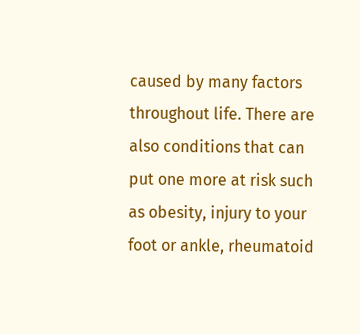caused by many factors throughout life. There are also conditions that can put one more at risk such as obesity, injury to your foot or ankle, rheumatoid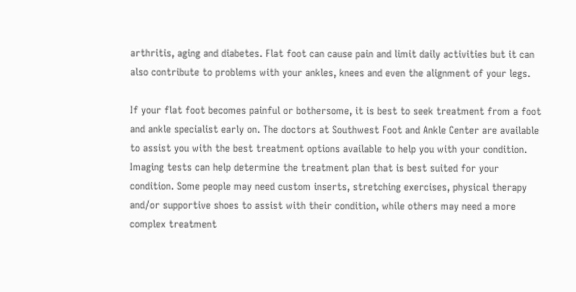arthritis, aging and diabetes. Flat foot can cause pain and limit daily activities but it can also contribute to problems with your ankles, knees and even the alignment of your legs.

If your flat foot becomes painful or bothersome, it is best to seek treatment from a foot and ankle specialist early on. The doctors at Southwest Foot and Ankle Center are available to assist you with the best treatment options available to help you with your condition. Imaging tests can help determine the treatment plan that is best suited for your condition. Some people may need custom inserts, stretching exercises, physical therapy and/or supportive shoes to assist with their condition, while others may need a more complex treatment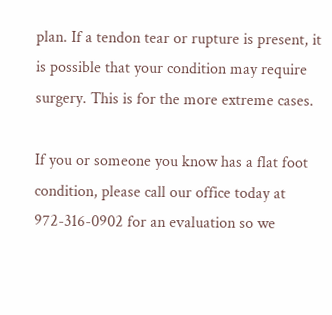plan. If a tendon tear or rupture is present, it is possible that your condition may require surgery. This is for the more extreme cases.

If you or someone you know has a flat foot condition, please call our office today at 972-316-0902 for an evaluation so we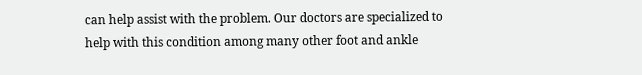can help assist with the problem. Our doctors are specialized to help with this condition among many other foot and ankle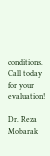conditions. Call today for your evaluation!

Dr. Reza Mobarak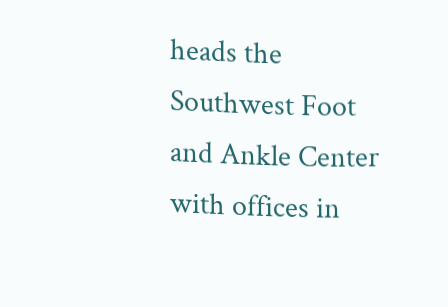heads the Southwest Foot and Ankle Center with offices in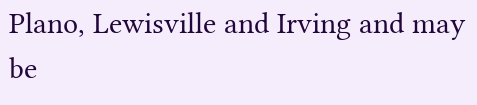Plano, Lewisville and Irving and may be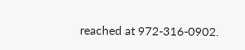reached at 972-316-0902.